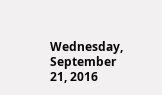Wednesday, September 21, 2016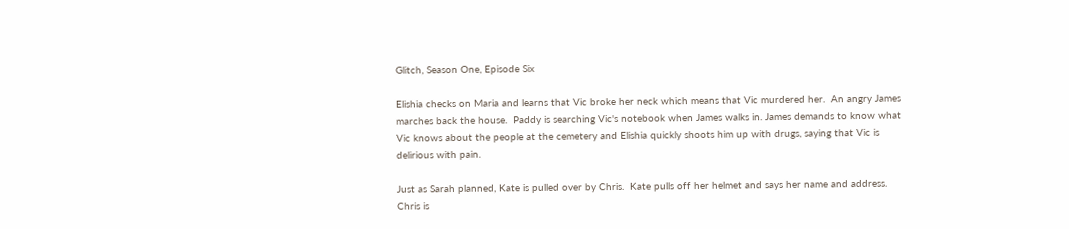Glitch, Season One, Episode Six

Elishia checks on Maria and learns that Vic broke her neck which means that Vic murdered her.  An angry James marches back the house.  Paddy is searching Vic's notebook when James walks in. James demands to know what Vic knows about the people at the cemetery and Elishia quickly shoots him up with drugs, saying that Vic is delirious with pain.

Just as Sarah planned, Kate is pulled over by Chris.  Kate pulls off her helmet and says her name and address. Chris is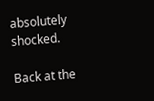absolutely shocked.

Back at the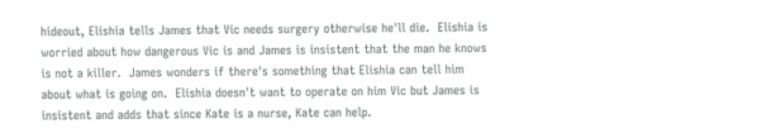hideout, Elishia tells James that Vic needs surgery otherwise he'll die.  Elishia is worried about how dangerous Vic is and James is insistent that the man he knows is not a killer.  James wonders if there's something that Elishia can tell him about what is going on.  Elishia doesn't want to operate on him Vic but James is insistent and adds that since Kate is a nurse, Kate can help.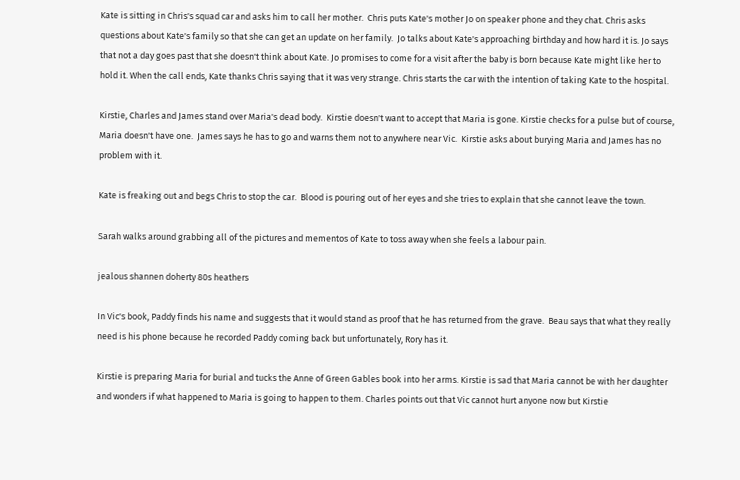Kate is sitting in Chris's squad car and asks him to call her mother.  Chris puts Kate's mother Jo on speaker phone and they chat. Chris asks questions about Kate's family so that she can get an update on her family.  Jo talks about Kate's approaching birthday and how hard it is. Jo says that not a day goes past that she doesn't think about Kate. Jo promises to come for a visit after the baby is born because Kate might like her to hold it. When the call ends, Kate thanks Chris saying that it was very strange. Chris starts the car with the intention of taking Kate to the hospital.

Kirstie, Charles and James stand over Maria's dead body.  Kirstie doesn't want to accept that Maria is gone. Kirstie checks for a pulse but of course, Maria doesn't have one.  James says he has to go and warns them not to anywhere near Vic.  Kirstie asks about burying Maria and James has no problem with it.

Kate is freaking out and begs Chris to stop the car.  Blood is pouring out of her eyes and she tries to explain that she cannot leave the town.

Sarah walks around grabbing all of the pictures and mementos of Kate to toss away when she feels a labour pain.

jealous shannen doherty 80s heathers

In Vic's book, Paddy finds his name and suggests that it would stand as proof that he has returned from the grave.  Beau says that what they really need is his phone because he recorded Paddy coming back but unfortunately, Rory has it.

Kirstie is preparing Maria for burial and tucks the Anne of Green Gables book into her arms. Kirstie is sad that Maria cannot be with her daughter and wonders if what happened to Maria is going to happen to them. Charles points out that Vic cannot hurt anyone now but Kirstie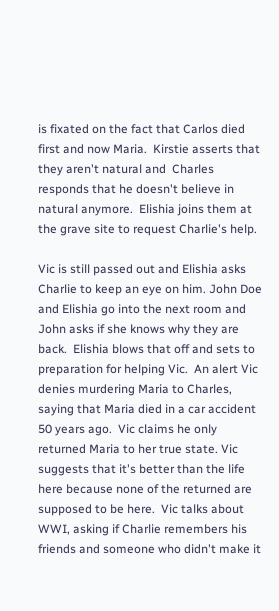is fixated on the fact that Carlos died first and now Maria.  Kirstie asserts that they aren't natural and  Charles responds that he doesn't believe in natural anymore.  Elishia joins them at the grave site to request Charlie's help.

Vic is still passed out and Elishia asks Charlie to keep an eye on him. John Doe and Elishia go into the next room and John asks if she knows why they are back.  Elishia blows that off and sets to preparation for helping Vic.  An alert Vic denies murdering Maria to Charles, saying that Maria died in a car accident 50 years ago.  Vic claims he only returned Maria to her true state. Vic suggests that it's better than the life here because none of the returned are supposed to be here.  Vic talks about WWI, asking if Charlie remembers his friends and someone who didn't make it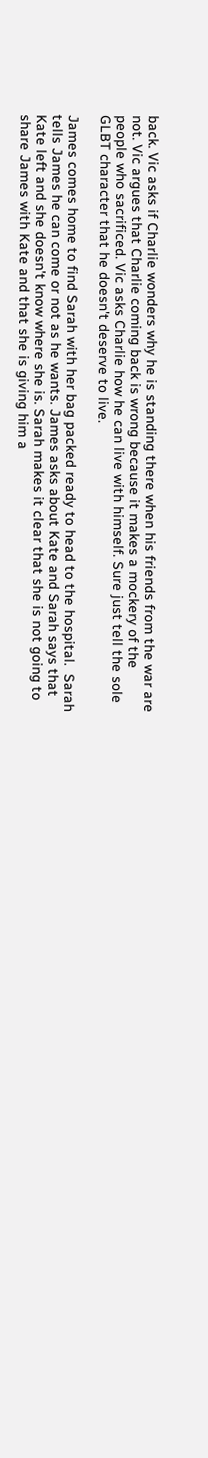back. Vic asks if Charlie wonders why he is standing there when his friends from the war are not. Vic argues that Charlie coming back is wrong because it makes a mockery of the people who sacrificed. Vic asks Charlie how he can live with himself. Sure just tell the sole GLBT character that he doesn't deserve to live.

James comes home to find Sarah with her bag packed ready to head to the hospital.  Sarah tells James he can come or not as he wants. James asks about Kate and Sarah says that Kate left and she doesn't know where she is. Sarah makes it clear that she is not going to share James with Kate and that she is giving him a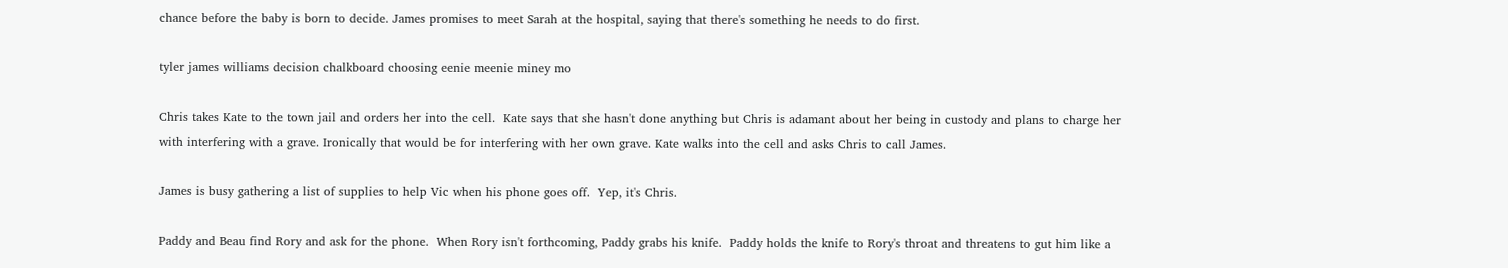chance before the baby is born to decide. James promises to meet Sarah at the hospital, saying that there's something he needs to do first.

tyler james williams decision chalkboard choosing eenie meenie miney mo

Chris takes Kate to the town jail and orders her into the cell.  Kate says that she hasn't done anything but Chris is adamant about her being in custody and plans to charge her with interfering with a grave. Ironically that would be for interfering with her own grave. Kate walks into the cell and asks Chris to call James.

James is busy gathering a list of supplies to help Vic when his phone goes off.  Yep, it's Chris.

Paddy and Beau find Rory and ask for the phone.  When Rory isn't forthcoming, Paddy grabs his knife.  Paddy holds the knife to Rory's throat and threatens to gut him like a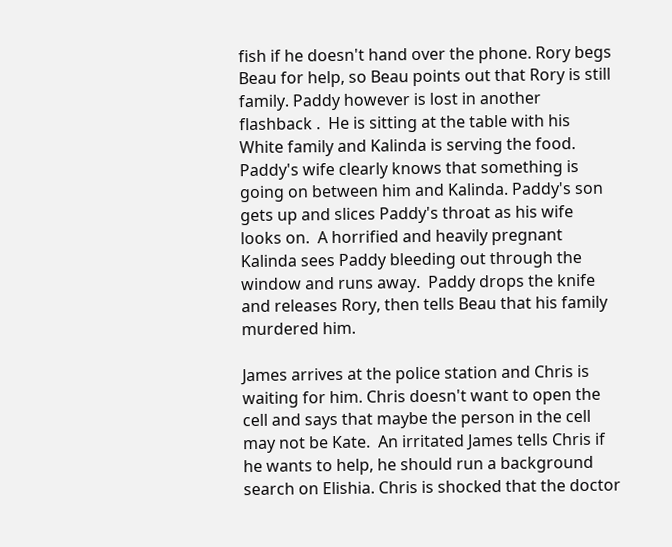fish if he doesn't hand over the phone. Rory begs Beau for help, so Beau points out that Rory is still family. Paddy however is lost in another flashback .  He is sitting at the table with his White family and Kalinda is serving the food.  Paddy's wife clearly knows that something is going on between him and Kalinda. Paddy's son gets up and slices Paddy's throat as his wife looks on.  A horrified and heavily pregnant Kalinda sees Paddy bleeding out through the window and runs away.  Paddy drops the knife and releases Rory, then tells Beau that his family murdered him.

James arrives at the police station and Chris is waiting for him. Chris doesn't want to open the cell and says that maybe the person in the cell may not be Kate.  An irritated James tells Chris if he wants to help, he should run a background search on Elishia. Chris is shocked that the doctor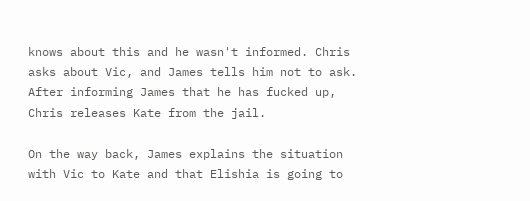knows about this and he wasn't informed. Chris asks about Vic, and James tells him not to ask.  After informing James that he has fucked up, Chris releases Kate from the jail.

On the way back, James explains the situation with Vic to Kate and that Elishia is going to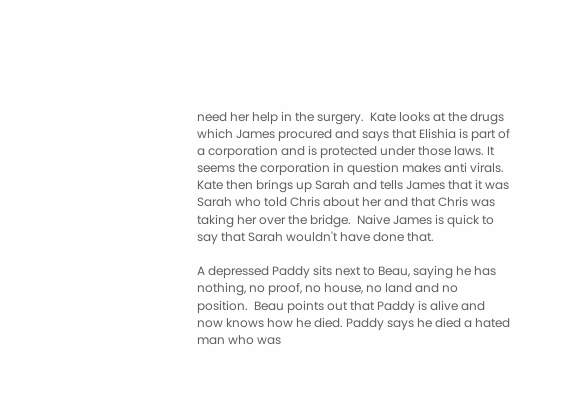need her help in the surgery.  Kate looks at the drugs which James procured and says that Elishia is part of a corporation and is protected under those laws. It seems the corporation in question makes anti virals. Kate then brings up Sarah and tells James that it was Sarah who told Chris about her and that Chris was taking her over the bridge.  Naive James is quick to say that Sarah wouldn't have done that.

A depressed Paddy sits next to Beau, saying he has nothing, no proof, no house, no land and no position.  Beau points out that Paddy is alive and now knows how he died. Paddy says he died a hated man who was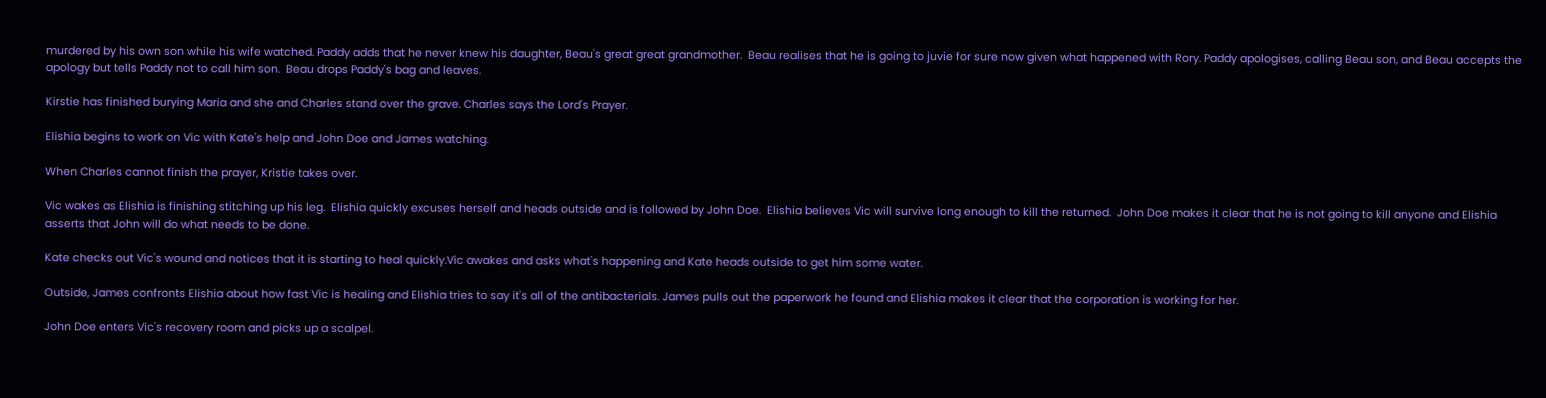murdered by his own son while his wife watched. Paddy adds that he never knew his daughter, Beau's great great grandmother.  Beau realises that he is going to juvie for sure now given what happened with Rory. Paddy apologises, calling Beau son, and Beau accepts the apology but tells Paddy not to call him son.  Beau drops Paddy's bag and leaves.

Kirstie has finished burying Maria and she and Charles stand over the grave. Charles says the Lord's Prayer.

Elishia begins to work on Vic with Kate's help and John Doe and James watching.

When Charles cannot finish the prayer, Kristie takes over.

Vic wakes as Elishia is finishing stitching up his leg.  Elishia quickly excuses herself and heads outside and is followed by John Doe.  Elishia believes Vic will survive long enough to kill the returned.  John Doe makes it clear that he is not going to kill anyone and Elishia asserts that John will do what needs to be done.

Kate checks out Vic's wound and notices that it is starting to heal quickly.Vic awakes and asks what's happening and Kate heads outside to get him some water.

Outside, James confronts Elishia about how fast Vic is healing and Elishia tries to say it's all of the antibacterials. James pulls out the paperwork he found and Elishia makes it clear that the corporation is working for her.

John Doe enters Vic's recovery room and picks up a scalpel.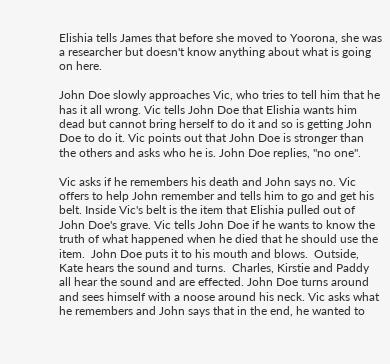Elishia tells James that before she moved to Yoorona, she was a researcher but doesn't know anything about what is going on here.

John Doe slowly approaches Vic, who tries to tell him that he has it all wrong. Vic tells John Doe that Elishia wants him dead but cannot bring herself to do it and so is getting John Doe to do it. Vic points out that John Doe is stronger than the others and asks who he is. John Doe replies, "no one".

Vic asks if he remembers his death and John says no. Vic offers to help John remember and tells him to go and get his belt. Inside Vic's belt is the item that Elishia pulled out of John Doe's grave. Vic tells John Doe if he wants to know the truth of what happened when he died that he should use the item.  John Doe puts it to his mouth and blows.  Outside, Kate hears the sound and turns.  Charles, Kirstie and Paddy all hear the sound and are effected. John Doe turns around and sees himself with a noose around his neck. Vic asks what he remembers and John says that in the end, he wanted to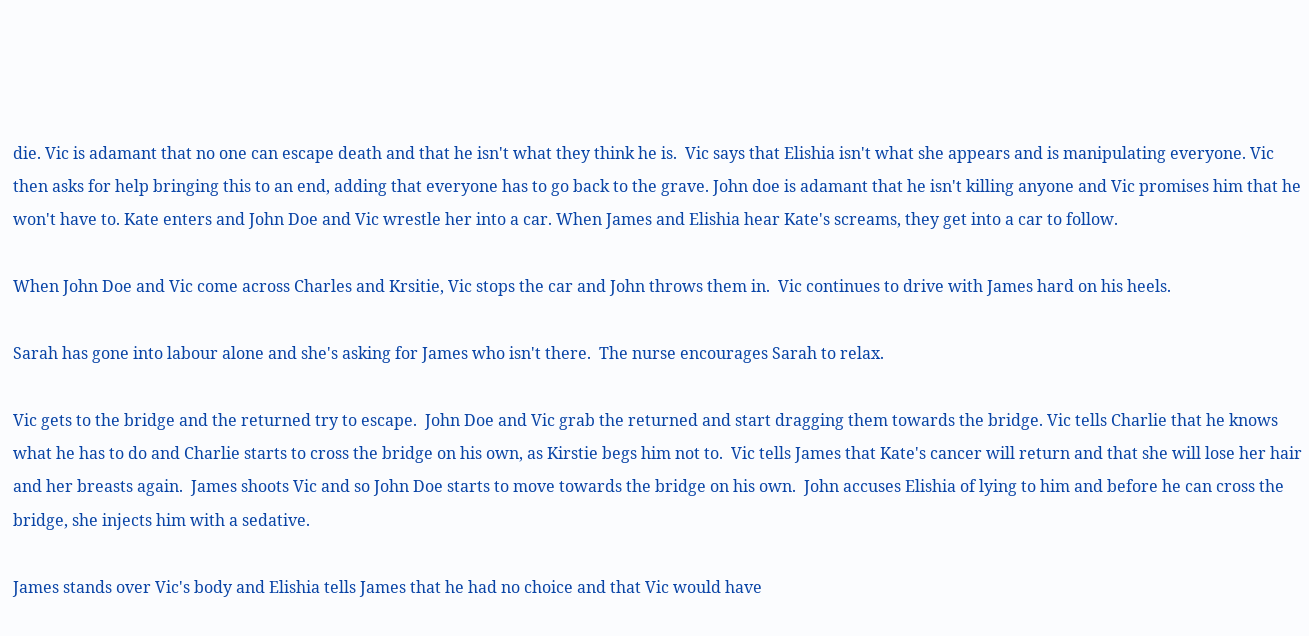die. Vic is adamant that no one can escape death and that he isn't what they think he is.  Vic says that Elishia isn't what she appears and is manipulating everyone. Vic then asks for help bringing this to an end, adding that everyone has to go back to the grave. John doe is adamant that he isn't killing anyone and Vic promises him that he won't have to. Kate enters and John Doe and Vic wrestle her into a car. When James and Elishia hear Kate's screams, they get into a car to follow.

When John Doe and Vic come across Charles and Krsitie, Vic stops the car and John throws them in.  Vic continues to drive with James hard on his heels.

Sarah has gone into labour alone and she's asking for James who isn't there.  The nurse encourages Sarah to relax.

Vic gets to the bridge and the returned try to escape.  John Doe and Vic grab the returned and start dragging them towards the bridge. Vic tells Charlie that he knows what he has to do and Charlie starts to cross the bridge on his own, as Kirstie begs him not to.  Vic tells James that Kate's cancer will return and that she will lose her hair and her breasts again.  James shoots Vic and so John Doe starts to move towards the bridge on his own.  John accuses Elishia of lying to him and before he can cross the bridge, she injects him with a sedative.

James stands over Vic's body and Elishia tells James that he had no choice and that Vic would have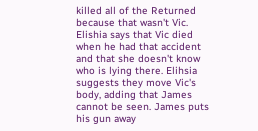killed all of the Returned because that wasn't Vic. Elishia says that Vic died when he had that accident and that she doesn't know who is lying there. Elihsia suggests they move Vic's body, adding that James cannot be seen. James puts his gun away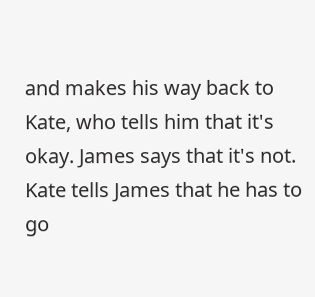and makes his way back to Kate, who tells him that it's okay. James says that it's not. Kate tells James that he has to go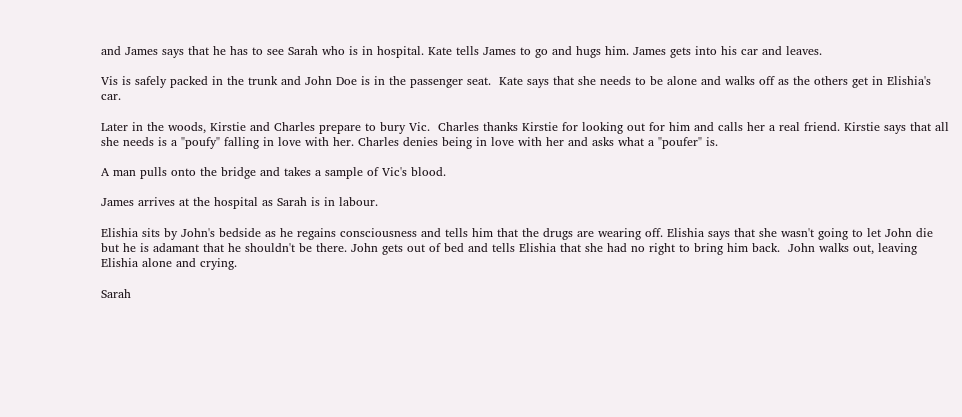and James says that he has to see Sarah who is in hospital. Kate tells James to go and hugs him. James gets into his car and leaves.

Vis is safely packed in the trunk and John Doe is in the passenger seat.  Kate says that she needs to be alone and walks off as the others get in Elishia's car.

Later in the woods, Kirstie and Charles prepare to bury Vic.  Charles thanks Kirstie for looking out for him and calls her a real friend. Kirstie says that all she needs is a "poufy" falling in love with her. Charles denies being in love with her and asks what a "poufer" is.

A man pulls onto the bridge and takes a sample of Vic's blood.

James arrives at the hospital as Sarah is in labour.

Elishia sits by John's bedside as he regains consciousness and tells him that the drugs are wearing off. Elishia says that she wasn't going to let John die but he is adamant that he shouldn't be there. John gets out of bed and tells Elishia that she had no right to bring him back.  John walks out, leaving Elishia alone and crying.

Sarah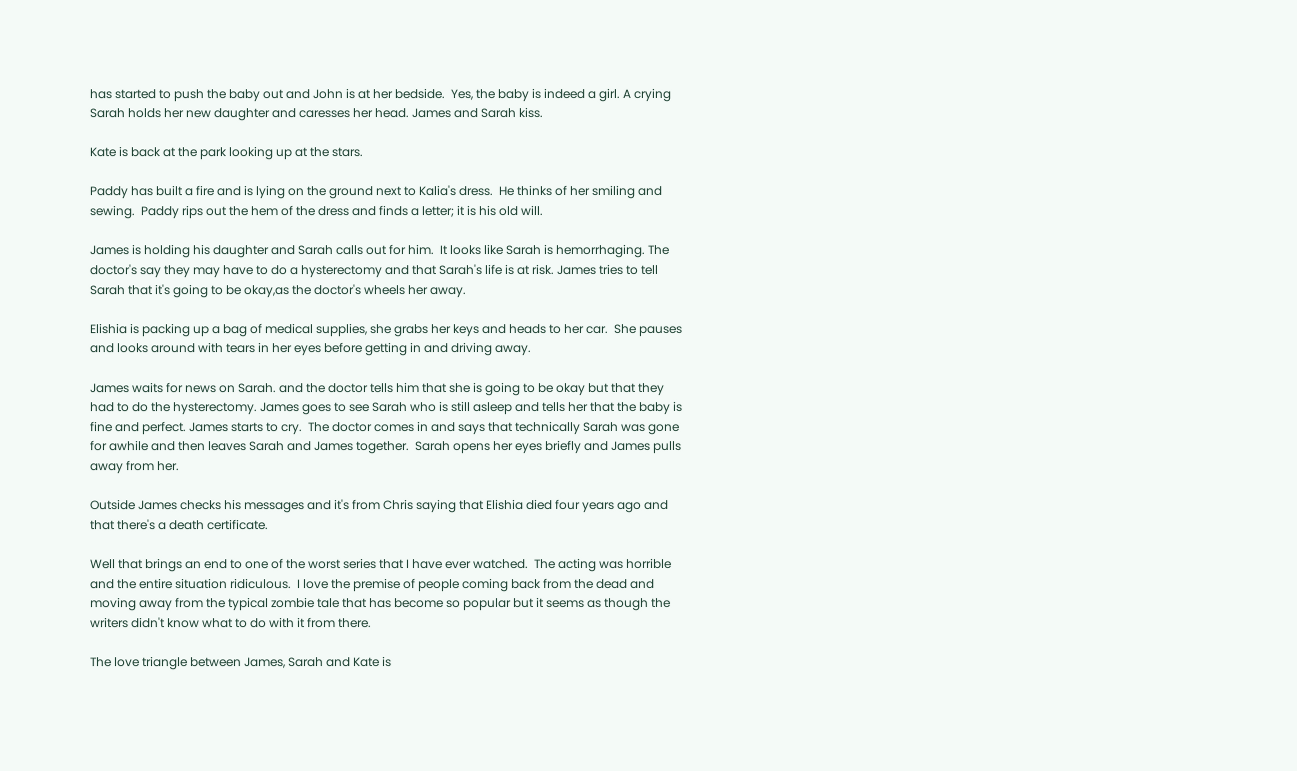has started to push the baby out and John is at her bedside.  Yes, the baby is indeed a girl. A crying Sarah holds her new daughter and caresses her head. James and Sarah kiss.

Kate is back at the park looking up at the stars.

Paddy has built a fire and is lying on the ground next to Kalia's dress.  He thinks of her smiling and sewing.  Paddy rips out the hem of the dress and finds a letter; it is his old will.

James is holding his daughter and Sarah calls out for him.  It looks like Sarah is hemorrhaging. The doctor's say they may have to do a hysterectomy and that Sarah's life is at risk. James tries to tell Sarah that it's going to be okay,as the doctor's wheels her away.

Elishia is packing up a bag of medical supplies, she grabs her keys and heads to her car.  She pauses and looks around with tears in her eyes before getting in and driving away.

James waits for news on Sarah. and the doctor tells him that she is going to be okay but that they had to do the hysterectomy. James goes to see Sarah who is still asleep and tells her that the baby is fine and perfect. James starts to cry.  The doctor comes in and says that technically Sarah was gone for awhile and then leaves Sarah and James together.  Sarah opens her eyes briefly and James pulls away from her.

Outside James checks his messages and it's from Chris saying that Elishia died four years ago and that there's a death certificate.

Well that brings an end to one of the worst series that I have ever watched.  The acting was horrible and the entire situation ridiculous.  I love the premise of people coming back from the dead and moving away from the typical zombie tale that has become so popular but it seems as though the writers didn't know what to do with it from there.

The love triangle between James, Sarah and Kate is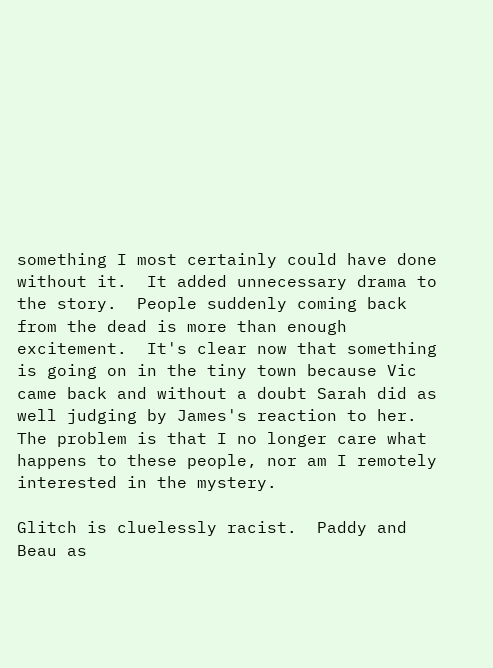something I most certainly could have done without it.  It added unnecessary drama to the story.  People suddenly coming back from the dead is more than enough excitement.  It's clear now that something is going on in the tiny town because Vic came back and without a doubt Sarah did as well judging by James's reaction to her.  The problem is that I no longer care what happens to these people, nor am I remotely interested in the mystery.

Glitch is cluelessly racist.  Paddy and Beau as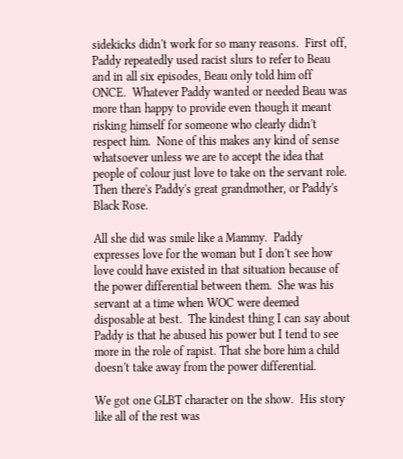sidekicks didn't work for so many reasons.  First off, Paddy repeatedly used racist slurs to refer to Beau and in all six episodes, Beau only told him off ONCE.  Whatever Paddy wanted or needed Beau was more than happy to provide even though it meant risking himself for someone who clearly didn't respect him.  None of this makes any kind of sense whatsoever unless we are to accept the idea that people of colour just love to take on the servant role.  Then there's Paddy's great grandmother, or Paddy's Black Rose.

All she did was smile like a Mammy.  Paddy expresses love for the woman but I don't see how love could have existed in that situation because of the power differential between them.  She was his servant at a time when WOC were deemed disposable at best.  The kindest thing I can say about Paddy is that he abused his power but I tend to see more in the role of rapist. That she bore him a child doesn't take away from the power differential.

We got one GLBT character on the show.  His story like all of the rest was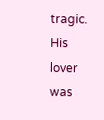tragic.  His lover was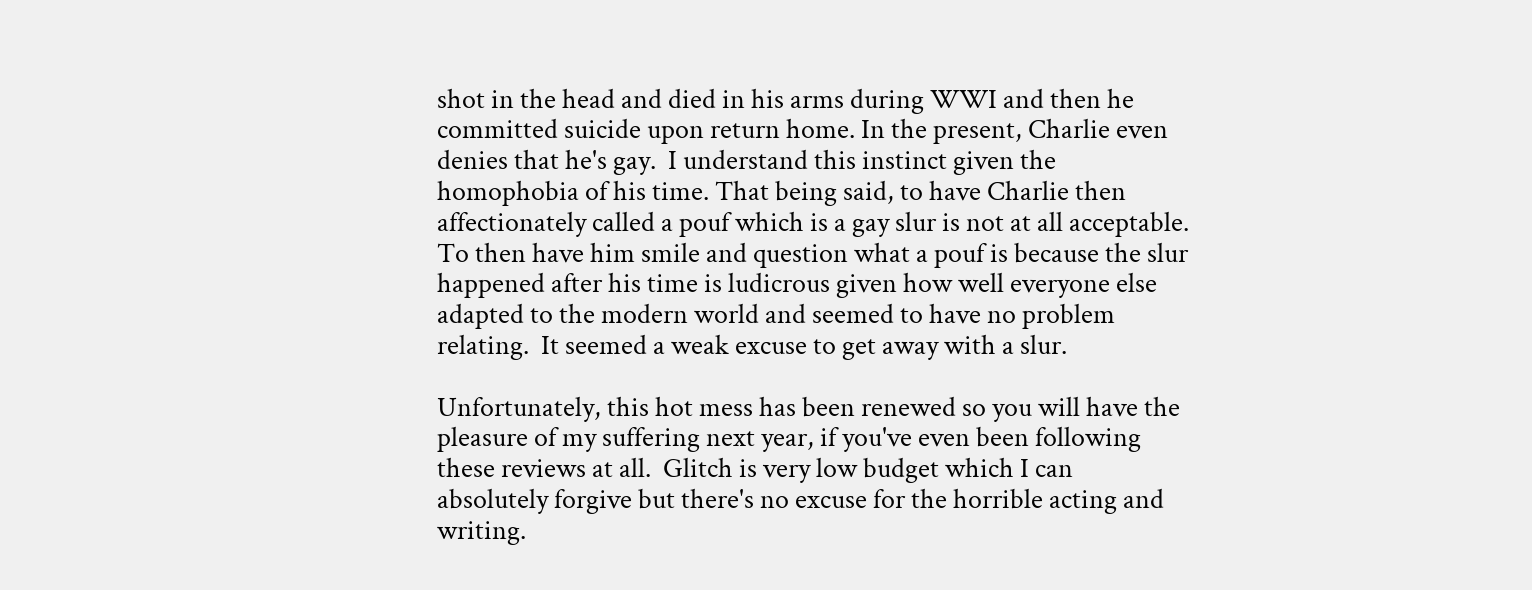shot in the head and died in his arms during WWI and then he committed suicide upon return home. In the present, Charlie even denies that he's gay.  I understand this instinct given the homophobia of his time. That being said, to have Charlie then affectionately called a pouf which is a gay slur is not at all acceptable.  To then have him smile and question what a pouf is because the slur happened after his time is ludicrous given how well everyone else adapted to the modern world and seemed to have no problem relating.  It seemed a weak excuse to get away with a slur.

Unfortunately, this hot mess has been renewed so you will have the pleasure of my suffering next year, if you've even been following these reviews at all.  Glitch is very low budget which I can absolutely forgive but there's no excuse for the horrible acting and writing.